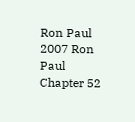Ron Paul
2007 Ron Paul Chapter 52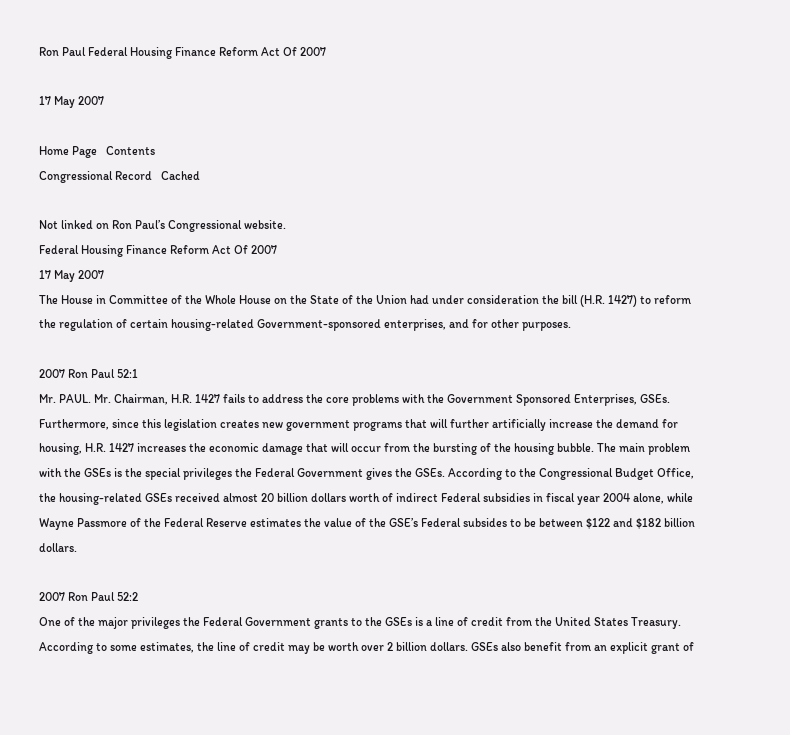Ron Paul Federal Housing Finance Reform Act Of 2007

17 May 2007

Home Page   Contents
Congressional Record   Cached

Not linked on Ron Paul’s Congressional website.
Federal Housing Finance Reform Act Of 2007
17 May 2007
The House in Committee of the Whole House on the State of the Union had under consideration the bill (H.R. 1427) to reform the regulation of certain housing-related Government-sponsored enterprises, and for other purposes.

2007 Ron Paul 52:1
Mr. PAUL. Mr. Chairman, H.R. 1427 fails to address the core problems with the Government Sponsored Enterprises, GSEs. Furthermore, since this legislation creates new government programs that will further artificially increase the demand for housing, H.R. 1427 increases the economic damage that will occur from the bursting of the housing bubble. The main problem with the GSEs is the special privileges the Federal Government gives the GSEs. According to the Congressional Budget Office, the housing-related GSEs received almost 20 billion dollars worth of indirect Federal subsidies in fiscal year 2004 alone, while Wayne Passmore of the Federal Reserve estimates the value of the GSE’s Federal subsides to be between $122 and $182 billion dollars.

2007 Ron Paul 52:2
One of the major privileges the Federal Government grants to the GSEs is a line of credit from the United States Treasury. According to some estimates, the line of credit may be worth over 2 billion dollars. GSEs also benefit from an explicit grant of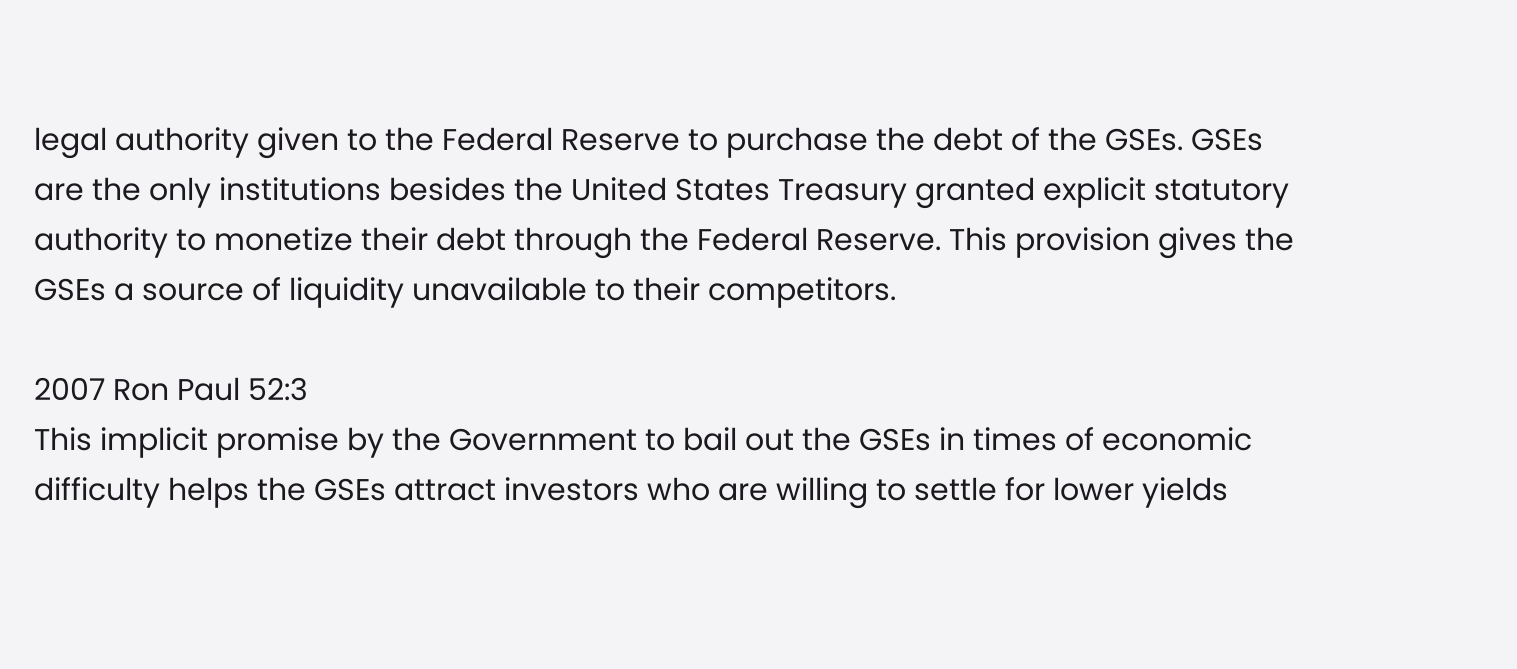legal authority given to the Federal Reserve to purchase the debt of the GSEs. GSEs are the only institutions besides the United States Treasury granted explicit statutory authority to monetize their debt through the Federal Reserve. This provision gives the GSEs a source of liquidity unavailable to their competitors.

2007 Ron Paul 52:3
This implicit promise by the Government to bail out the GSEs in times of economic difficulty helps the GSEs attract investors who are willing to settle for lower yields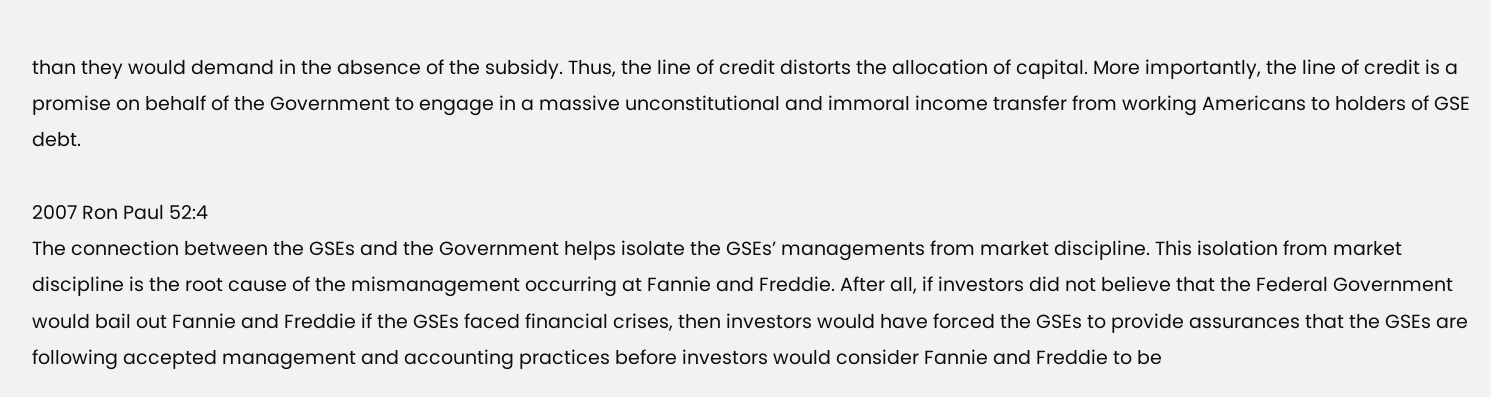than they would demand in the absence of the subsidy. Thus, the line of credit distorts the allocation of capital. More importantly, the line of credit is a promise on behalf of the Government to engage in a massive unconstitutional and immoral income transfer from working Americans to holders of GSE debt.

2007 Ron Paul 52:4
The connection between the GSEs and the Government helps isolate the GSEs’ managements from market discipline. This isolation from market discipline is the root cause of the mismanagement occurring at Fannie and Freddie. After all, if investors did not believe that the Federal Government would bail out Fannie and Freddie if the GSEs faced financial crises, then investors would have forced the GSEs to provide assurances that the GSEs are following accepted management and accounting practices before investors would consider Fannie and Freddie to be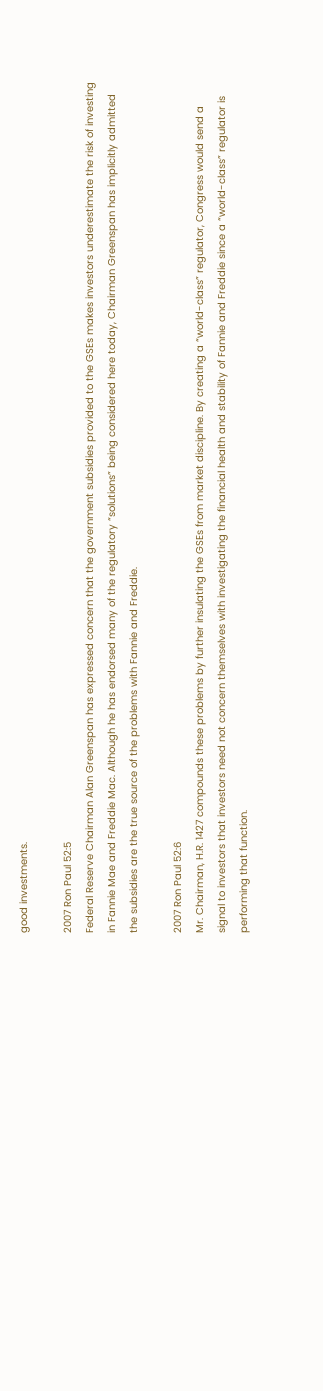good investments.

2007 Ron Paul 52:5
Federal Reserve Chairman Alan Greenspan has expressed concern that the government subsidies provided to the GSEs makes investors underestimate the risk of investing in Fannie Mae and Freddie Mac. Although he has endorsed many of the regulatory “solutions” being considered here today, Chairman Greenspan has implicitly admitted the subsidies are the true source of the problems with Fannie and Freddie.

2007 Ron Paul 52:6
Mr. Chairman, H.R. 1427 compounds these problems by further insulating the GSEs from market discipline. By creating a “world-class” regulator, Congress would send a signal to investors that investors need not concern themselves with investigating the financial health and stability of Fannie and Freddie since a “world-class” regulator is performing that function.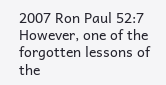2007 Ron Paul 52:7
However, one of the forgotten lessons of the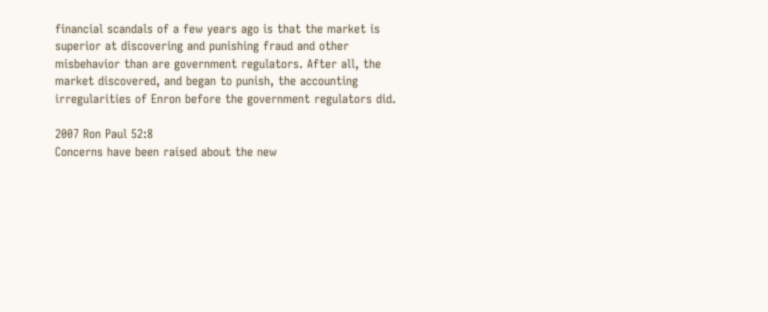financial scandals of a few years ago is that the market is superior at discovering and punishing fraud and other misbehavior than are government regulators. After all, the market discovered, and began to punish, the accounting irregularities of Enron before the government regulators did.

2007 Ron Paul 52:8
Concerns have been raised about the new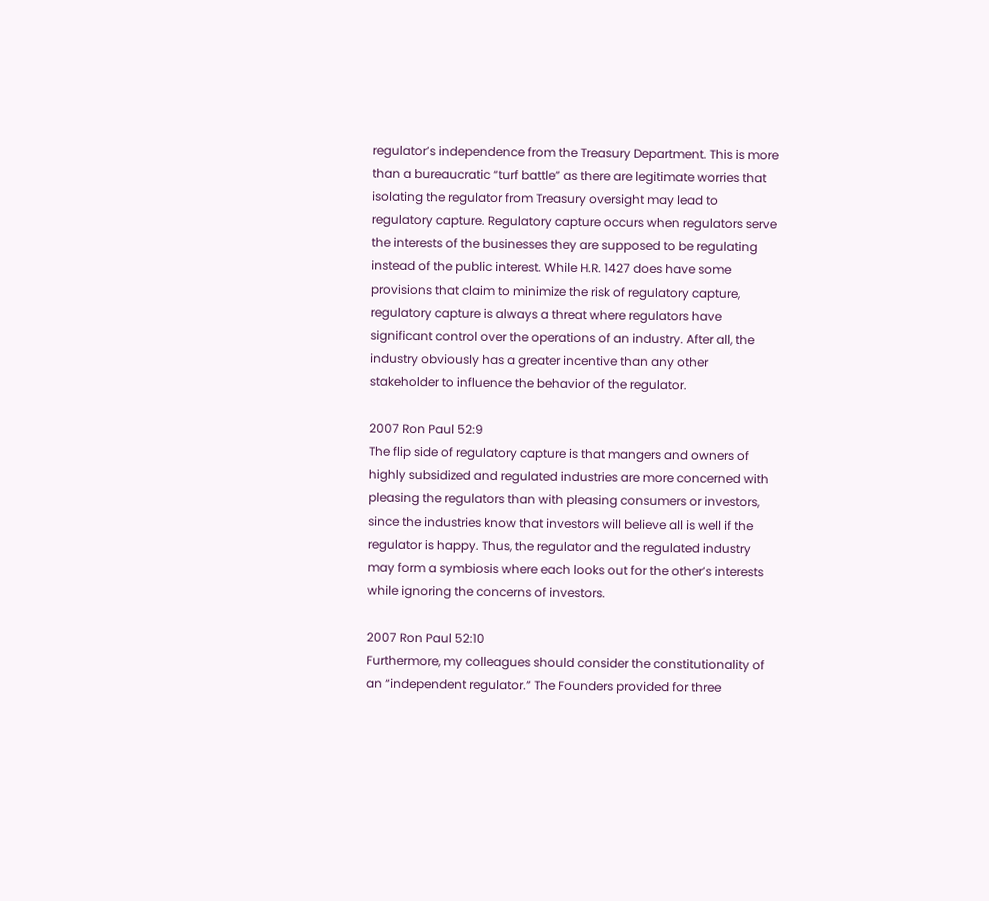regulator’s independence from the Treasury Department. This is more than a bureaucratic “turf battle” as there are legitimate worries that isolating the regulator from Treasury oversight may lead to regulatory capture. Regulatory capture occurs when regulators serve the interests of the businesses they are supposed to be regulating instead of the public interest. While H.R. 1427 does have some provisions that claim to minimize the risk of regulatory capture, regulatory capture is always a threat where regulators have significant control over the operations of an industry. After all, the industry obviously has a greater incentive than any other stakeholder to influence the behavior of the regulator.

2007 Ron Paul 52:9
The flip side of regulatory capture is that mangers and owners of highly subsidized and regulated industries are more concerned with pleasing the regulators than with pleasing consumers or investors, since the industries know that investors will believe all is well if the regulator is happy. Thus, the regulator and the regulated industry may form a symbiosis where each looks out for the other’s interests while ignoring the concerns of investors.

2007 Ron Paul 52:10
Furthermore, my colleagues should consider the constitutionality of an “independent regulator.” The Founders provided for three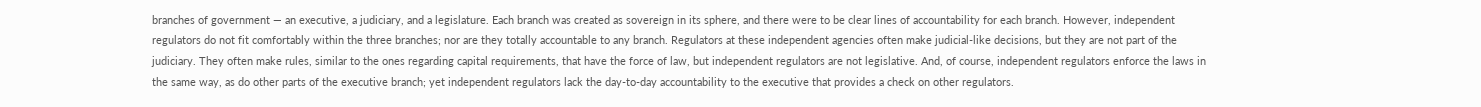branches of government — an executive, a judiciary, and a legislature. Each branch was created as sovereign in its sphere, and there were to be clear lines of accountability for each branch. However, independent regulators do not fit comfortably within the three branches; nor are they totally accountable to any branch. Regulators at these independent agencies often make judicial-like decisions, but they are not part of the judiciary. They often make rules, similar to the ones regarding capital requirements, that have the force of law, but independent regulators are not legislative. And, of course, independent regulators enforce the laws in the same way, as do other parts of the executive branch; yet independent regulators lack the day-to-day accountability to the executive that provides a check on other regulators.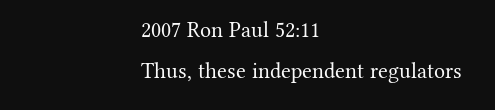2007 Ron Paul 52:11
Thus, these independent regulators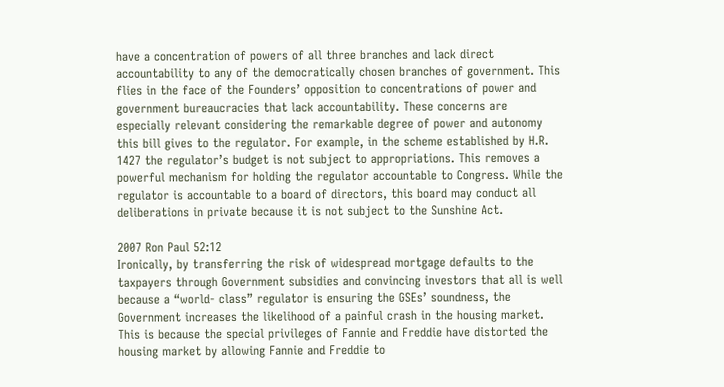have a concentration of powers of all three branches and lack direct accountability to any of the democratically chosen branches of government. This flies in the face of the Founders’ opposition to concentrations of power and government bureaucracies that lack accountability. These concerns are especially relevant considering the remarkable degree of power and autonomy this bill gives to the regulator. For example, in the scheme established by H.R. 1427 the regulator’s budget is not subject to appropriations. This removes a powerful mechanism for holding the regulator accountable to Congress. While the regulator is accountable to a board of directors, this board may conduct all deliberations in private because it is not subject to the Sunshine Act.

2007 Ron Paul 52:12
Ironically, by transferring the risk of widespread mortgage defaults to the taxpayers through Government subsidies and convincing investors that all is well because a “world- class” regulator is ensuring the GSEs’ soundness, the Government increases the likelihood of a painful crash in the housing market. This is because the special privileges of Fannie and Freddie have distorted the housing market by allowing Fannie and Freddie to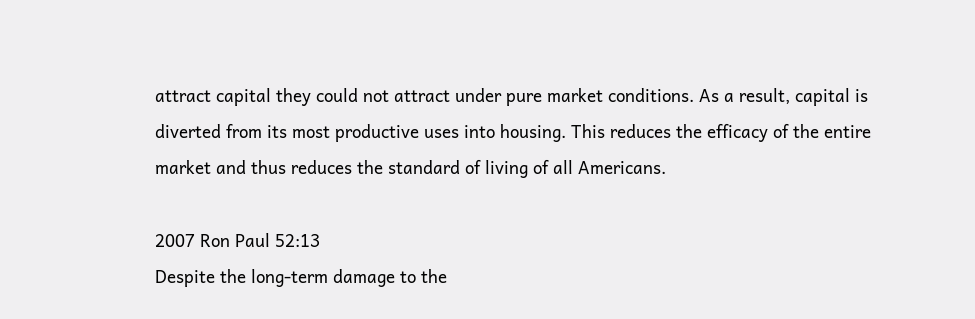attract capital they could not attract under pure market conditions. As a result, capital is diverted from its most productive uses into housing. This reduces the efficacy of the entire market and thus reduces the standard of living of all Americans.

2007 Ron Paul 52:13
Despite the long-term damage to the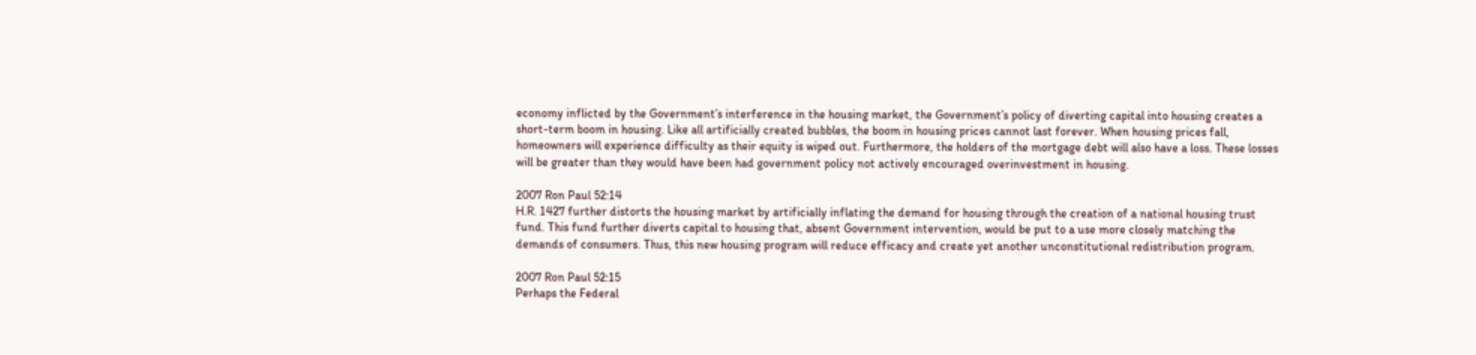economy inflicted by the Government’s interference in the housing market, the Government’s policy of diverting capital into housing creates a short-term boom in housing. Like all artificially created bubbles, the boom in housing prices cannot last forever. When housing prices fall, homeowners will experience difficulty as their equity is wiped out. Furthermore, the holders of the mortgage debt will also have a loss. These losses will be greater than they would have been had government policy not actively encouraged overinvestment in housing.

2007 Ron Paul 52:14
H.R. 1427 further distorts the housing market by artificially inflating the demand for housing through the creation of a national housing trust fund. This fund further diverts capital to housing that, absent Government intervention, would be put to a use more closely matching the demands of consumers. Thus, this new housing program will reduce efficacy and create yet another unconstitutional redistribution program.

2007 Ron Paul 52:15
Perhaps the Federal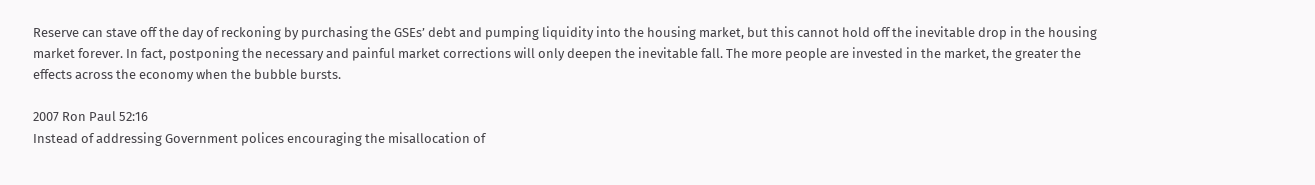Reserve can stave off the day of reckoning by purchasing the GSEs’ debt and pumping liquidity into the housing market, but this cannot hold off the inevitable drop in the housing market forever. In fact, postponing the necessary and painful market corrections will only deepen the inevitable fall. The more people are invested in the market, the greater the effects across the economy when the bubble bursts.

2007 Ron Paul 52:16
Instead of addressing Government polices encouraging the misallocation of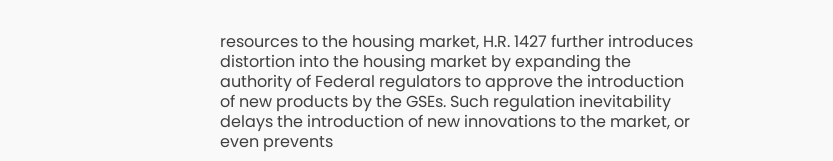resources to the housing market, H.R. 1427 further introduces distortion into the housing market by expanding the authority of Federal regulators to approve the introduction of new products by the GSEs. Such regulation inevitability delays the introduction of new innovations to the market, or even prevents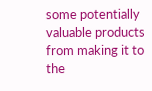some potentially valuable products from making it to the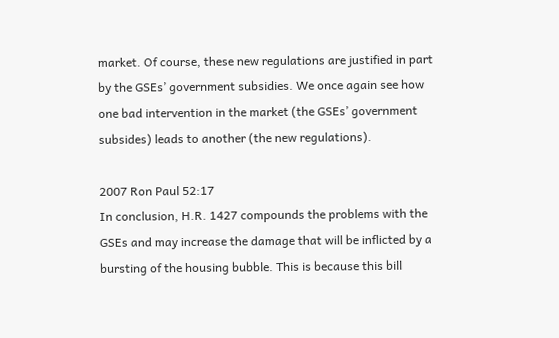market. Of course, these new regulations are justified in part by the GSEs’ government subsidies. We once again see how one bad intervention in the market (the GSEs’ government subsides) leads to another (the new regulations).

2007 Ron Paul 52:17
In conclusion, H.R. 1427 compounds the problems with the GSEs and may increase the damage that will be inflicted by a bursting of the housing bubble. This is because this bill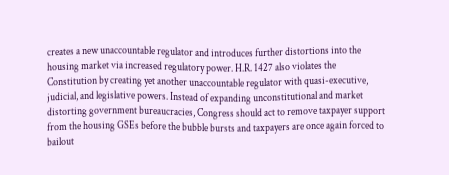creates a new unaccountable regulator and introduces further distortions into the housing market via increased regulatory power. H.R. 1427 also violates the Constitution by creating yet another unaccountable regulator with quasi-executive, judicial, and legislative powers. Instead of expanding unconstitutional and market distorting government bureaucracies, Congress should act to remove taxpayer support from the housing GSEs before the bubble bursts and taxpayers are once again forced to bailout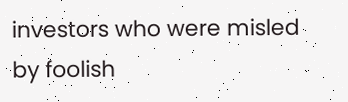investors who were misled by foolish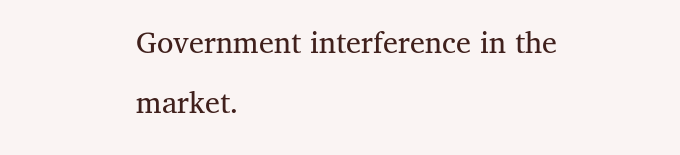Government interference in the market.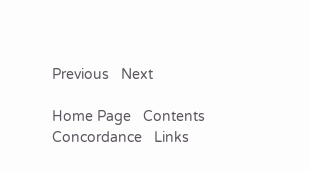Previous   Next

Home Page   Contents   Concordance   Links